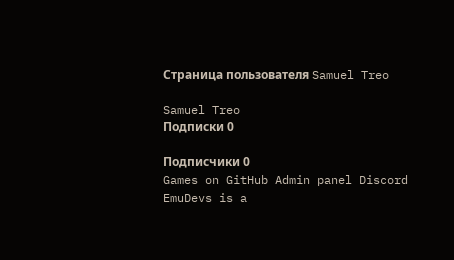Страница пользователя Samuel Treo

Samuel Treo
Подписки 0

Подписчики 0
Games on GitHub Admin panel Discord
EmuDevs is a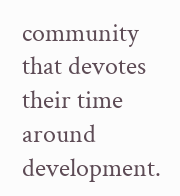community that devotes their time around development.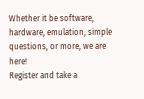Whether it be software, hardware, emulation, simple questions, or more, we are here!
Register and take a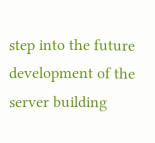step into the future development of the server building